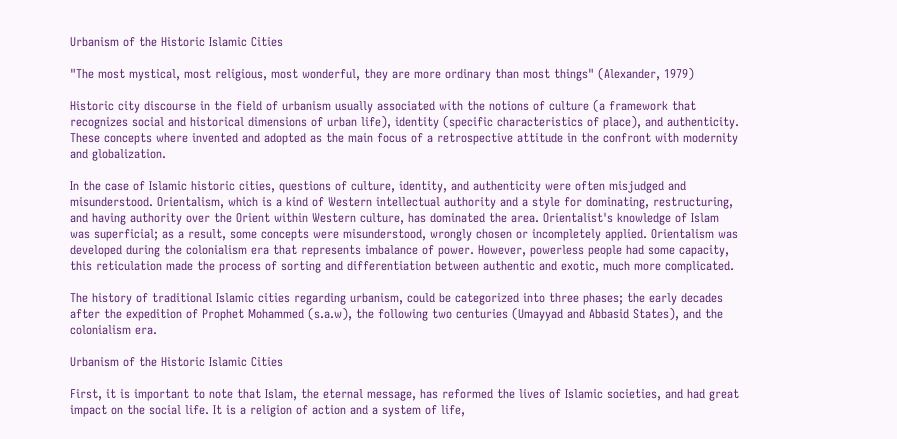Urbanism of the Historic Islamic Cities

"The most mystical, most religious, most wonderful, they are more ordinary than most things" (Alexander, 1979)

Historic city discourse in the field of urbanism usually associated with the notions of culture (a framework that recognizes social and historical dimensions of urban life), identity (specific characteristics of place), and authenticity. These concepts where invented and adopted as the main focus of a retrospective attitude in the confront with modernity and globalization.

In the case of Islamic historic cities, questions of culture, identity, and authenticity were often misjudged and misunderstood. Orientalism, which is a kind of Western intellectual authority and a style for dominating, restructuring, and having authority over the Orient within Western culture, has dominated the area. Orientalist's knowledge of Islam was superficial; as a result, some concepts were misunderstood, wrongly chosen or incompletely applied. Orientalism was developed during the colonialism era that represents imbalance of power. However, powerless people had some capacity, this reticulation made the process of sorting and differentiation between authentic and exotic, much more complicated.

The history of traditional Islamic cities regarding urbanism, could be categorized into three phases; the early decades after the expedition of Prophet Mohammed (s.a.w), the following two centuries (Umayyad and Abbasid States), and the colonialism era.

Urbanism of the Historic Islamic Cities

First, it is important to note that Islam, the eternal message, has reformed the lives of Islamic societies, and had great impact on the social life. It is a religion of action and a system of life,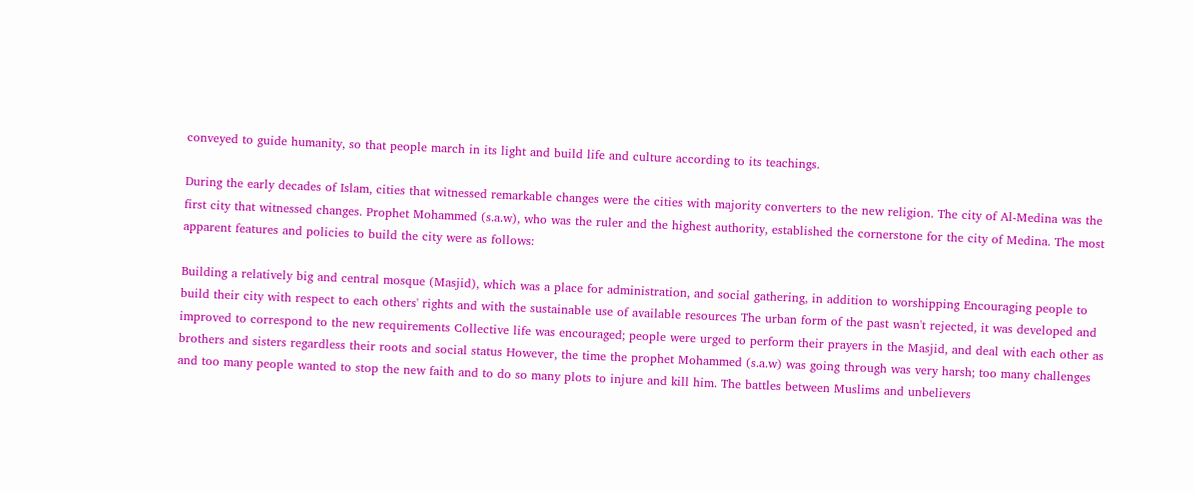conveyed to guide humanity, so that people march in its light and build life and culture according to its teachings.

During the early decades of Islam, cities that witnessed remarkable changes were the cities with majority converters to the new religion. The city of Al-Medina was the first city that witnessed changes. Prophet Mohammed (s.a.w), who was the ruler and the highest authority, established the cornerstone for the city of Medina. The most apparent features and policies to build the city were as follows:

Building a relatively big and central mosque (Masjid), which was a place for administration, and social gathering, in addition to worshipping Encouraging people to build their city with respect to each others' rights and with the sustainable use of available resources The urban form of the past wasn't rejected, it was developed and improved to correspond to the new requirements Collective life was encouraged; people were urged to perform their prayers in the Masjid, and deal with each other as brothers and sisters regardless their roots and social status However, the time the prophet Mohammed (s.a.w) was going through was very harsh; too many challenges and too many people wanted to stop the new faith and to do so many plots to injure and kill him. The battles between Muslims and unbelievers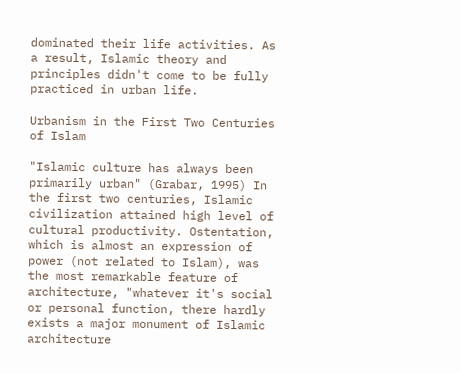dominated their life activities. As a result, Islamic theory and principles didn't come to be fully practiced in urban life.

Urbanism in the First Two Centuries of Islam

"Islamic culture has always been primarily urban" (Grabar, 1995) In the first two centuries, Islamic civilization attained high level of cultural productivity. Ostentation, which is almost an expression of power (not related to Islam), was the most remarkable feature of architecture, "whatever it's social or personal function, there hardly exists a major monument of Islamic architecture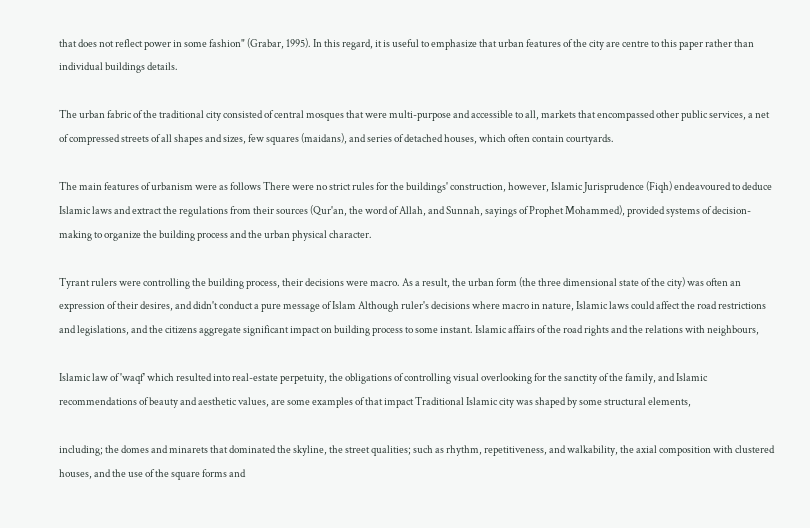that does not reflect power in some fashion" (Grabar, 1995). In this regard, it is useful to emphasize that urban features of the city are centre to this paper rather than individual buildings details.

The urban fabric of the traditional city consisted of central mosques that were multi-purpose and accessible to all, markets that encompassed other public services, a net of compressed streets of all shapes and sizes, few squares (maidans), and series of detached houses, which often contain courtyards.

The main features of urbanism were as follows There were no strict rules for the buildings' construction, however, Islamic Jurisprudence (Fiqh) endeavoured to deduce Islamic laws and extract the regulations from their sources (Qur'an, the word of Allah, and Sunnah, sayings of Prophet Mohammed), provided systems of decision-making to organize the building process and the urban physical character.

Tyrant rulers were controlling the building process, their decisions were macro. As a result, the urban form (the three dimensional state of the city) was often an expression of their desires, and didn't conduct a pure message of Islam Although ruler's decisions where macro in nature, Islamic laws could affect the road restrictions and legislations, and the citizens aggregate significant impact on building process to some instant. Islamic affairs of the road rights and the relations with neighbours,

Islamic law of 'waqf' which resulted into real-estate perpetuity, the obligations of controlling visual overlooking for the sanctity of the family, and Islamic recommendations of beauty and aesthetic values, are some examples of that impact Traditional Islamic city was shaped by some structural elements,

including; the domes and minarets that dominated the skyline, the street qualities; such as rhythm, repetitiveness, and walkability, the axial composition with clustered houses, and the use of the square forms and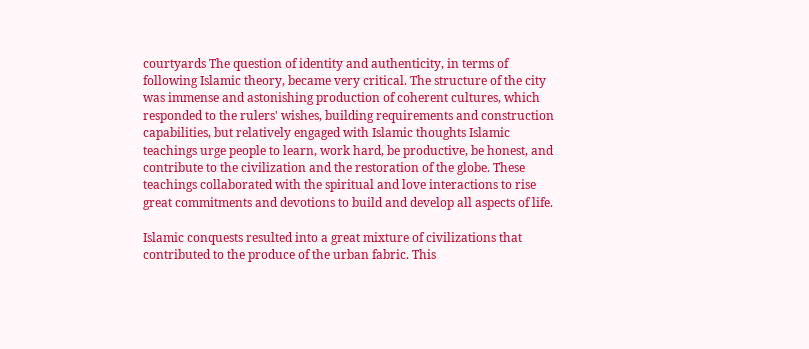courtyards The question of identity and authenticity, in terms of following Islamic theory, became very critical. The structure of the city was immense and astonishing production of coherent cultures, which responded to the rulers' wishes, building requirements and construction capabilities, but relatively engaged with Islamic thoughts Islamic teachings urge people to learn, work hard, be productive, be honest, and contribute to the civilization and the restoration of the globe. These teachings collaborated with the spiritual and love interactions to rise great commitments and devotions to build and develop all aspects of life.

Islamic conquests resulted into a great mixture of civilizations that contributed to the produce of the urban fabric. This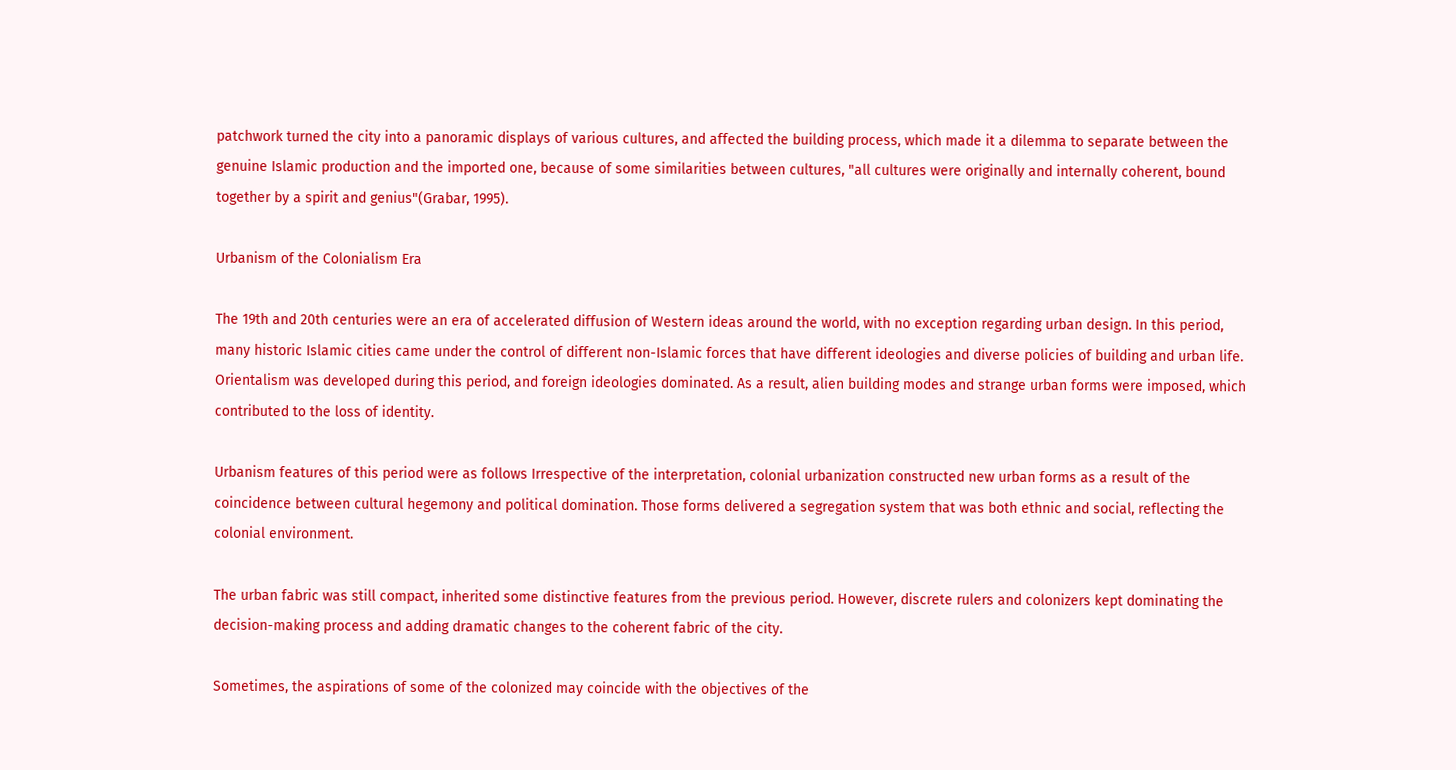patchwork turned the city into a panoramic displays of various cultures, and affected the building process, which made it a dilemma to separate between the genuine Islamic production and the imported one, because of some similarities between cultures, "all cultures were originally and internally coherent, bound together by a spirit and genius"(Grabar, 1995).

Urbanism of the Colonialism Era

The 19th and 20th centuries were an era of accelerated diffusion of Western ideas around the world, with no exception regarding urban design. In this period, many historic Islamic cities came under the control of different non-Islamic forces that have different ideologies and diverse policies of building and urban life. Orientalism was developed during this period, and foreign ideologies dominated. As a result, alien building modes and strange urban forms were imposed, which contributed to the loss of identity.

Urbanism features of this period were as follows Irrespective of the interpretation, colonial urbanization constructed new urban forms as a result of the coincidence between cultural hegemony and political domination. Those forms delivered a segregation system that was both ethnic and social, reflecting the colonial environment.

The urban fabric was still compact, inherited some distinctive features from the previous period. However, discrete rulers and colonizers kept dominating the decision-making process and adding dramatic changes to the coherent fabric of the city.

Sometimes, the aspirations of some of the colonized may coincide with the objectives of the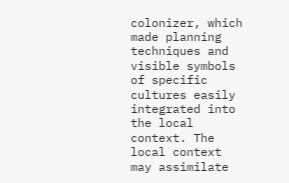colonizer, which made planning techniques and visible symbols of specific cultures easily integrated into the local context. The local context may assimilate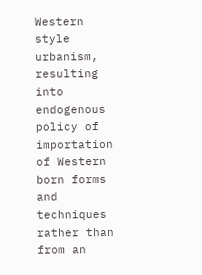Western style urbanism, resulting into endogenous policy of importation of Western born forms and techniques rather than from an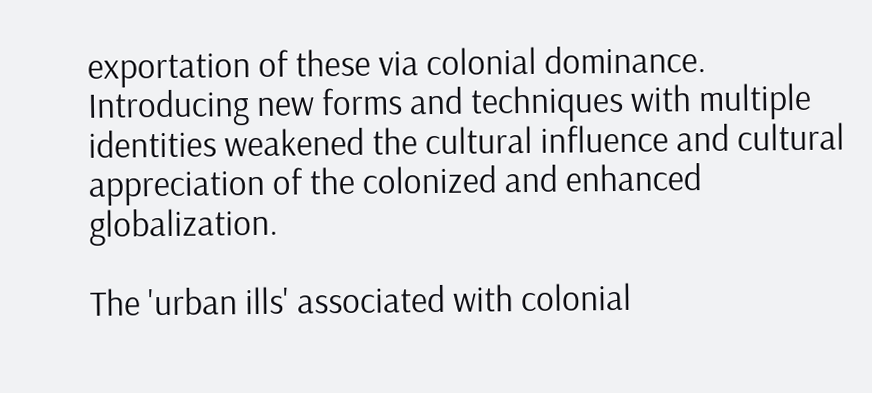exportation of these via colonial dominance. Introducing new forms and techniques with multiple identities weakened the cultural influence and cultural appreciation of the colonized and enhanced globalization.

The 'urban ills' associated with colonial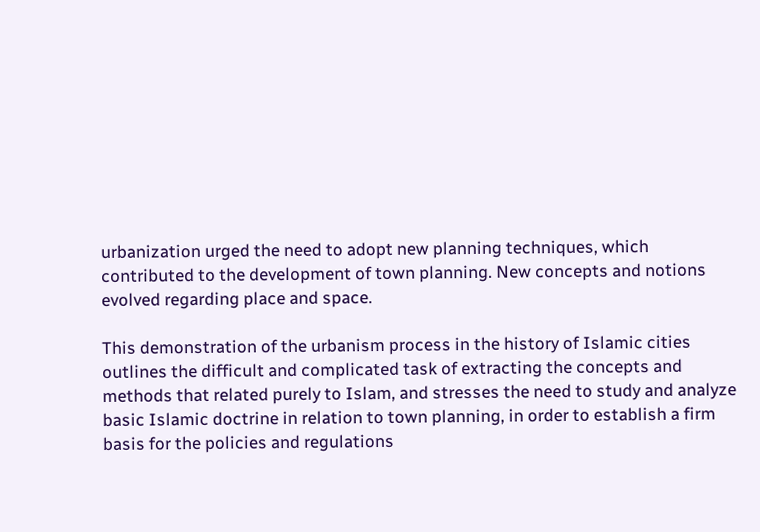urbanization urged the need to adopt new planning techniques, which contributed to the development of town planning. New concepts and notions evolved regarding place and space.

This demonstration of the urbanism process in the history of Islamic cities outlines the difficult and complicated task of extracting the concepts and methods that related purely to Islam, and stresses the need to study and analyze basic Islamic doctrine in relation to town planning, in order to establish a firm basis for the policies and regulations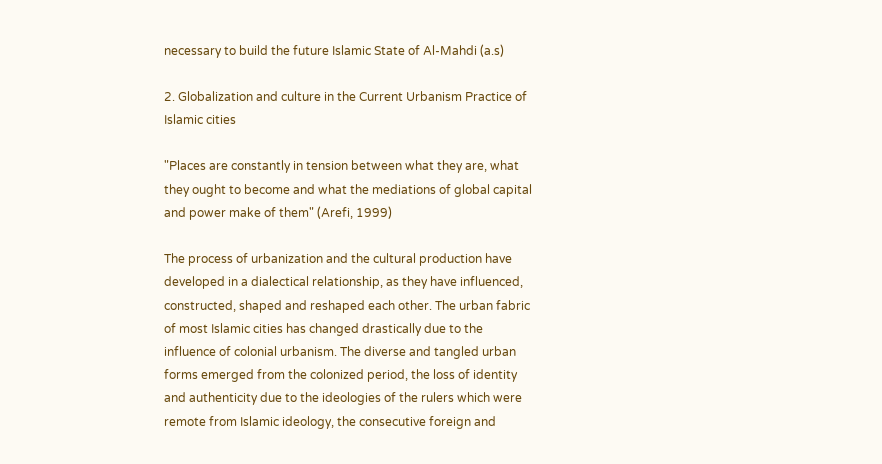necessary to build the future Islamic State of Al-Mahdi (a.s)

2. Globalization and culture in the Current Urbanism Practice of Islamic cities

"Places are constantly in tension between what they are, what they ought to become and what the mediations of global capital and power make of them" (Arefi, 1999)

The process of urbanization and the cultural production have developed in a dialectical relationship, as they have influenced, constructed, shaped and reshaped each other. The urban fabric of most Islamic cities has changed drastically due to the influence of colonial urbanism. The diverse and tangled urban forms emerged from the colonized period, the loss of identity and authenticity due to the ideologies of the rulers which were remote from Islamic ideology, the consecutive foreign and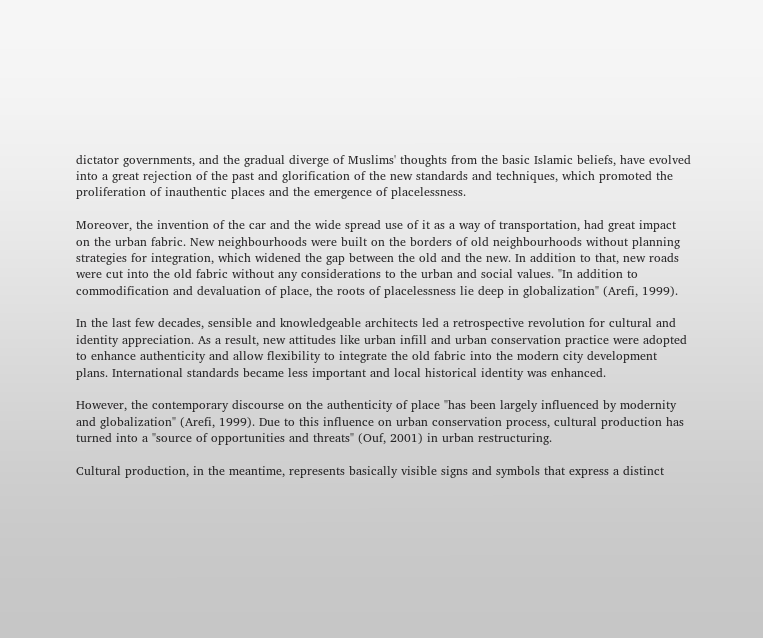dictator governments, and the gradual diverge of Muslims' thoughts from the basic Islamic beliefs, have evolved into a great rejection of the past and glorification of the new standards and techniques, which promoted the proliferation of inauthentic places and the emergence of placelessness.

Moreover, the invention of the car and the wide spread use of it as a way of transportation, had great impact on the urban fabric. New neighbourhoods were built on the borders of old neighbourhoods without planning strategies for integration, which widened the gap between the old and the new. In addition to that, new roads were cut into the old fabric without any considerations to the urban and social values. "In addition to commodification and devaluation of place, the roots of placelessness lie deep in globalization" (Arefi, 1999).

In the last few decades, sensible and knowledgeable architects led a retrospective revolution for cultural and identity appreciation. As a result, new attitudes like urban infill and urban conservation practice were adopted to enhance authenticity and allow flexibility to integrate the old fabric into the modern city development plans. International standards became less important and local historical identity was enhanced.

However, the contemporary discourse on the authenticity of place "has been largely influenced by modernity and globalization" (Arefi, 1999). Due to this influence on urban conservation process, cultural production has turned into a "source of opportunities and threats" (Ouf, 2001) in urban restructuring.

Cultural production, in the meantime, represents basically visible signs and symbols that express a distinct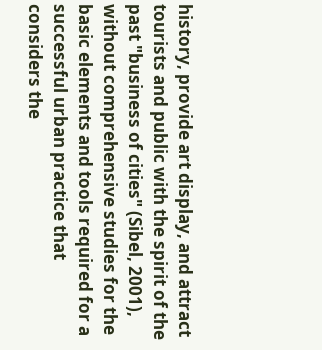history, provide art display, and attract tourists and public with the spirit of the past "business of cities" (Sibel, 2001), without comprehensive studies for the basic elements and tools required for a successful urban practice that considers the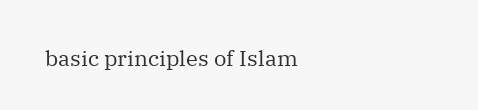basic principles of Islam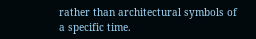rather than architectural symbols of a specific time.